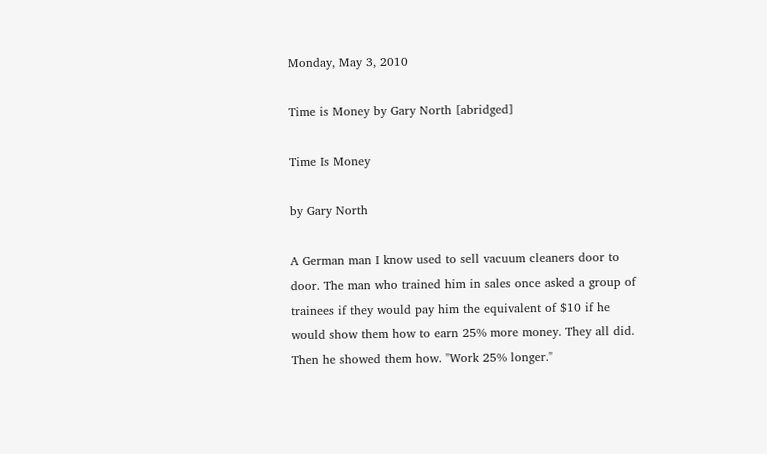Monday, May 3, 2010

Time is Money by Gary North [abridged]

Time Is Money

by Gary North

A German man I know used to sell vacuum cleaners door to door. The man who trained him in sales once asked a group of trainees if they would pay him the equivalent of $10 if he would show them how to earn 25% more money. They all did. Then he showed them how. "Work 25% longer."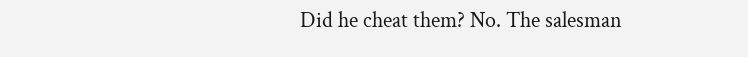Did he cheat them? No. The salesman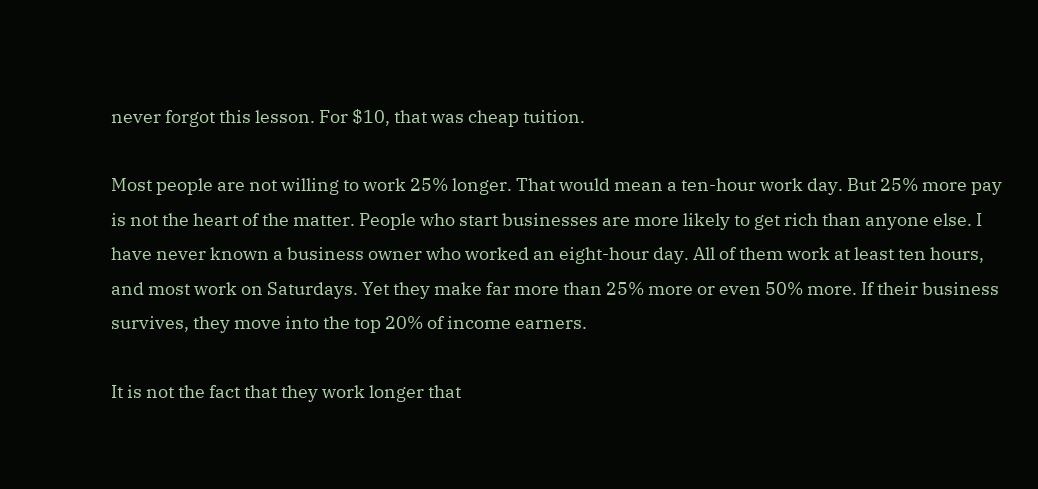never forgot this lesson. For $10, that was cheap tuition.

Most people are not willing to work 25% longer. That would mean a ten-hour work day. But 25% more pay is not the heart of the matter. People who start businesses are more likely to get rich than anyone else. I have never known a business owner who worked an eight-hour day. All of them work at least ten hours, and most work on Saturdays. Yet they make far more than 25% more or even 50% more. If their business survives, they move into the top 20% of income earners.

It is not the fact that they work longer that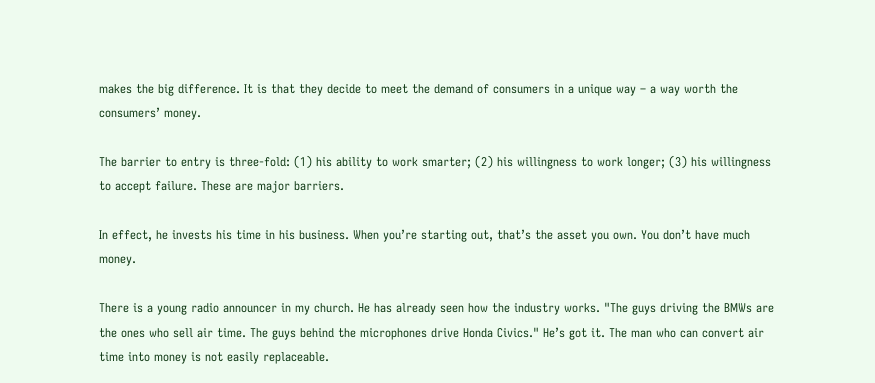makes the big difference. It is that they decide to meet the demand of consumers in a unique way – a way worth the consumers’ money.

The barrier to entry is three-fold: (1) his ability to work smarter; (2) his willingness to work longer; (3) his willingness to accept failure. These are major barriers.

In effect, he invests his time in his business. When you’re starting out, that’s the asset you own. You don’t have much money.

There is a young radio announcer in my church. He has already seen how the industry works. "The guys driving the BMWs are the ones who sell air time. The guys behind the microphones drive Honda Civics." He’s got it. The man who can convert air time into money is not easily replaceable.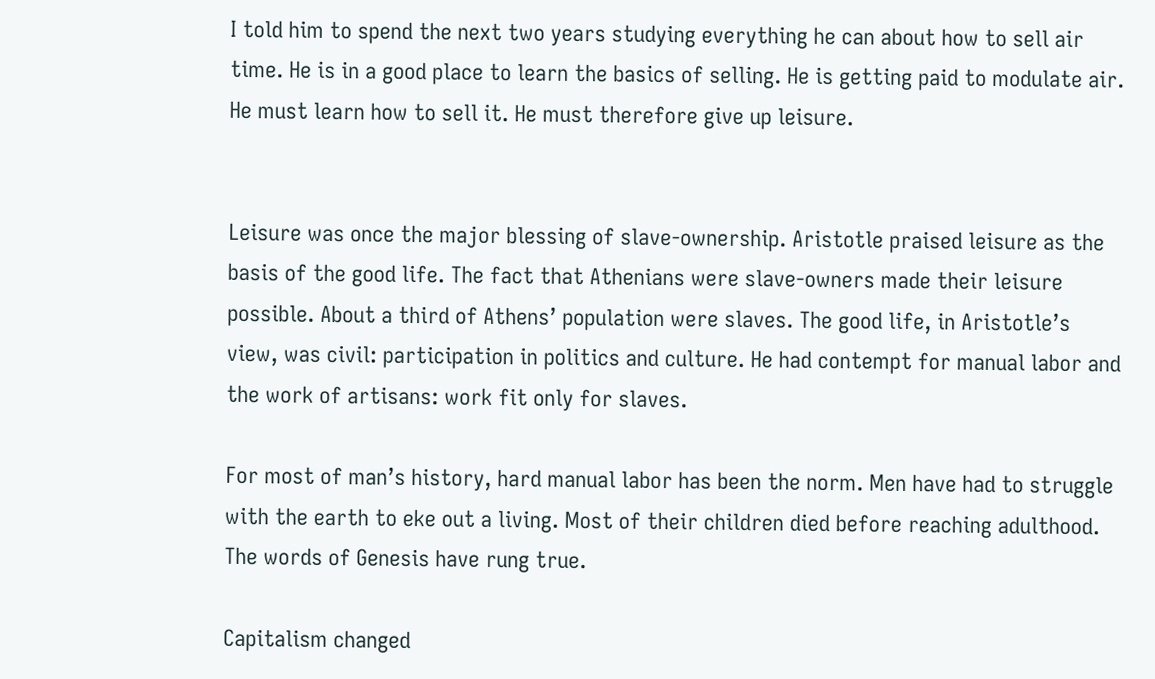I told him to spend the next two years studying everything he can about how to sell air time. He is in a good place to learn the basics of selling. He is getting paid to modulate air. He must learn how to sell it. He must therefore give up leisure.


Leisure was once the major blessing of slave-ownership. Aristotle praised leisure as the basis of the good life. The fact that Athenians were slave-owners made their leisure possible. About a third of Athens’ population were slaves. The good life, in Aristotle’s view, was civil: participation in politics and culture. He had contempt for manual labor and the work of artisans: work fit only for slaves.

For most of man’s history, hard manual labor has been the norm. Men have had to struggle with the earth to eke out a living. Most of their children died before reaching adulthood. The words of Genesis have rung true.

Capitalism changed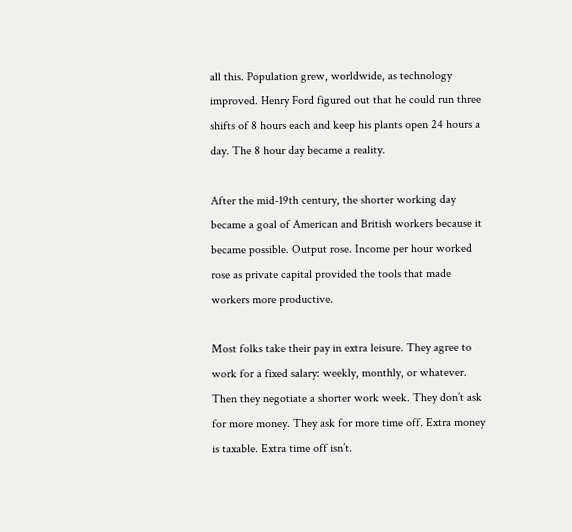all this. Population grew, worldwide, as technology improved. Henry Ford figured out that he could run three shifts of 8 hours each and keep his plants open 24 hours a day. The 8 hour day became a reality.

After the mid-19th century, the shorter working day became a goal of American and British workers because it became possible. Output rose. Income per hour worked rose as private capital provided the tools that made workers more productive.

Most folks take their pay in extra leisure. They agree to work for a fixed salary: weekly, monthly, or whatever. Then they negotiate a shorter work week. They don’t ask for more money. They ask for more time off. Extra money is taxable. Extra time off isn’t.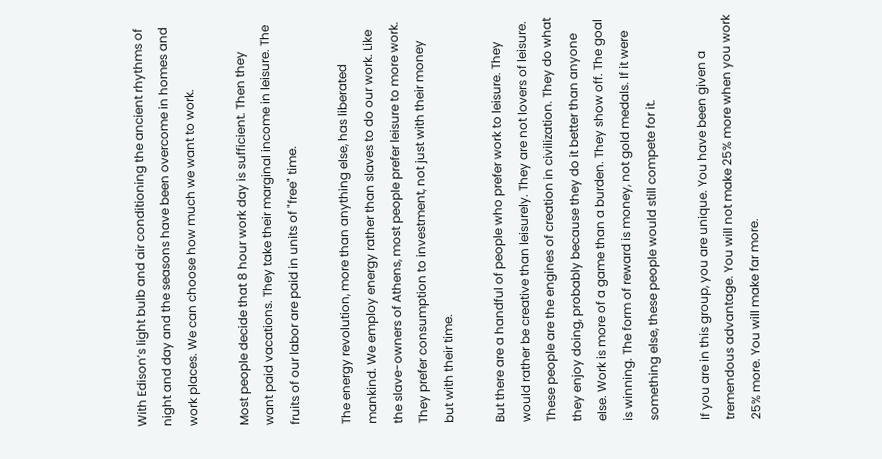With Edison’s light bulb and air conditioning the ancient rhythms of night and day and the seasons have been overcome in homes and work places. We can choose how much we want to work.

Most people decide that 8 hour work day is sufficient. Then they want paid vacations. They take their marginal income in leisure. The fruits of our labor are paid in units of "free" time.

The energy revolution, more than anything else, has liberated mankind. We employ energy rather than slaves to do our work. Like the slave-owners of Athens, most people prefer leisure to more work. They prefer consumption to investment, not just with their money but with their time.

But there are a handful of people who prefer work to leisure. They would rather be creative than leisurely. They are not lovers of leisure. These people are the engines of creation in civilization. They do what they enjoy doing, probably because they do it better than anyone else. Work is more of a game than a burden. They show off. The goal is winning. The form of reward is money, not gold medals. If it were something else, these people would still compete for it.

If you are in this group, you are unique. You have been given a tremendous advantage. You will not make 25% more when you work 25% more. You will make far more.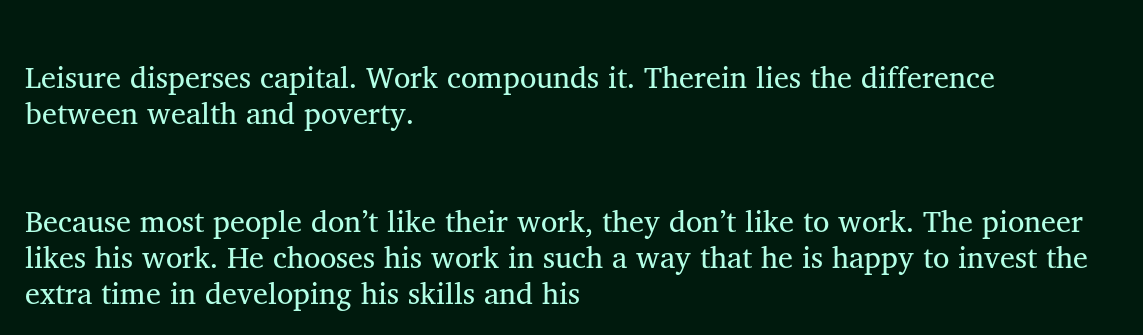Leisure disperses capital. Work compounds it. Therein lies the difference between wealth and poverty.


Because most people don’t like their work, they don’t like to work. The pioneer likes his work. He chooses his work in such a way that he is happy to invest the extra time in developing his skills and his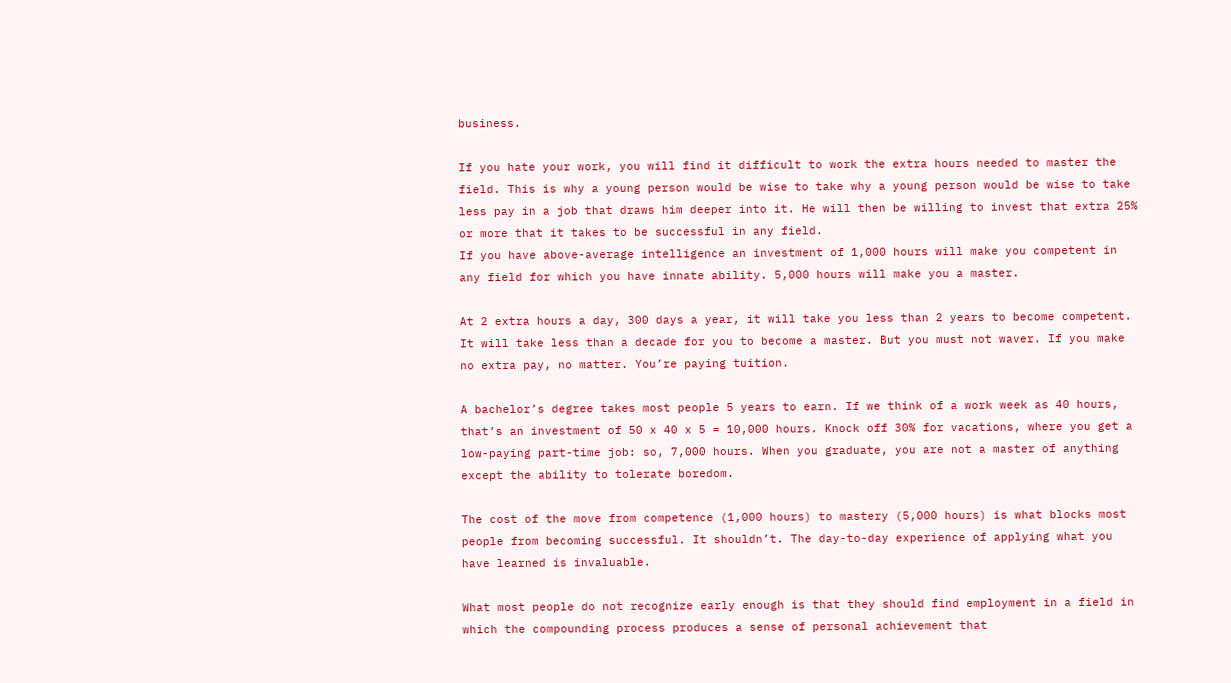business.

If you hate your work, you will find it difficult to work the extra hours needed to master the field. This is why a young person would be wise to take why a young person would be wise to take less pay in a job that draws him deeper into it. He will then be willing to invest that extra 25% or more that it takes to be successful in any field.
If you have above-average intelligence an investment of 1,000 hours will make you competent in any field for which you have innate ability. 5,000 hours will make you a master.

At 2 extra hours a day, 300 days a year, it will take you less than 2 years to become competent. It will take less than a decade for you to become a master. But you must not waver. If you make no extra pay, no matter. You’re paying tuition.

A bachelor’s degree takes most people 5 years to earn. If we think of a work week as 40 hours, that’s an investment of 50 x 40 x 5 = 10,000 hours. Knock off 30% for vacations, where you get a low-paying part-time job: so, 7,000 hours. When you graduate, you are not a master of anything except the ability to tolerate boredom.

The cost of the move from competence (1,000 hours) to mastery (5,000 hours) is what blocks most people from becoming successful. It shouldn’t. The day-to-day experience of applying what you have learned is invaluable.

What most people do not recognize early enough is that they should find employment in a field in which the compounding process produces a sense of personal achievement that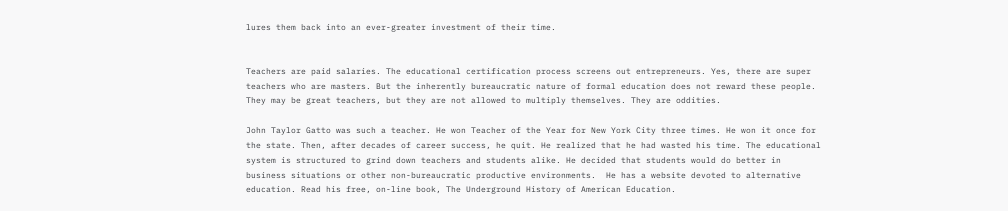lures them back into an ever-greater investment of their time.


Teachers are paid salaries. The educational certification process screens out entrepreneurs. Yes, there are super teachers who are masters. But the inherently bureaucratic nature of formal education does not reward these people. They may be great teachers, but they are not allowed to multiply themselves. They are oddities.

John Taylor Gatto was such a teacher. He won Teacher of the Year for New York City three times. He won it once for the state. Then, after decades of career success, he quit. He realized that he had wasted his time. The educational system is structured to grind down teachers and students alike. He decided that students would do better in business situations or other non-bureaucratic productive environments.  He has a website devoted to alternative education. Read his free, on-line book, The Underground History of American Education.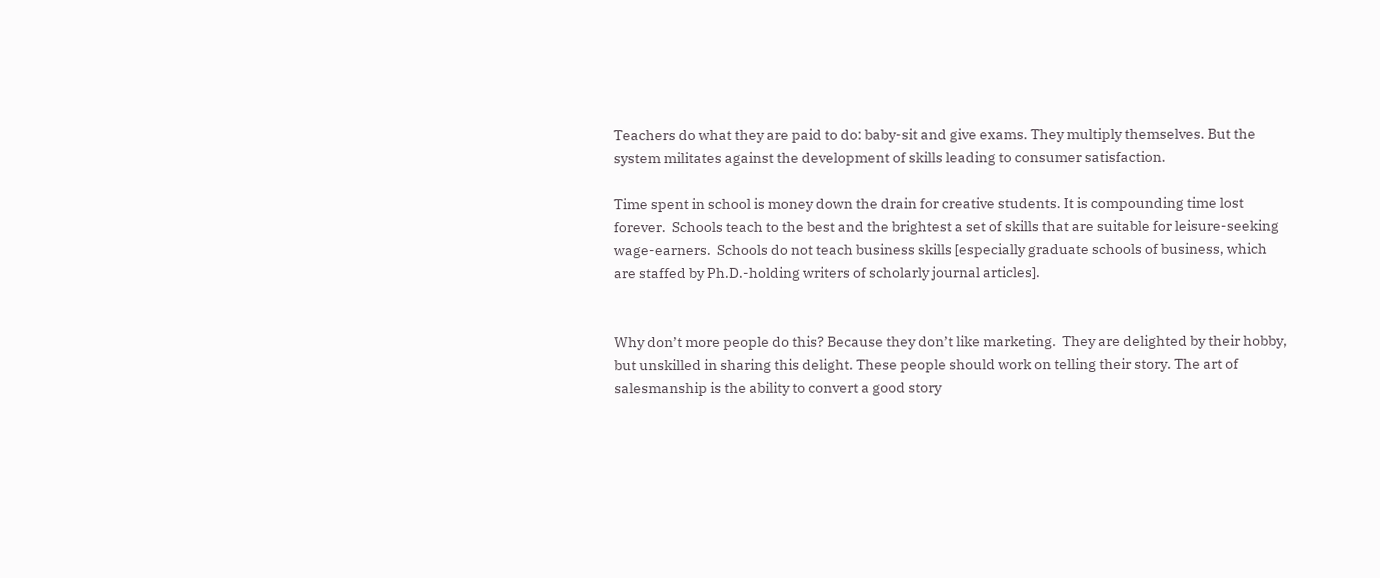Teachers do what they are paid to do: baby-sit and give exams. They multiply themselves. But the system militates against the development of skills leading to consumer satisfaction.

Time spent in school is money down the drain for creative students. It is compounding time lost forever.  Schools teach to the best and the brightest a set of skills that are suitable for leisure-seeking wage-earners.  Schools do not teach business skills [especially graduate schools of business, which are staffed by Ph.D.-holding writers of scholarly journal articles].


Why don’t more people do this? Because they don’t like marketing.  They are delighted by their hobby, but unskilled in sharing this delight. These people should work on telling their story. The art of salesmanship is the ability to convert a good story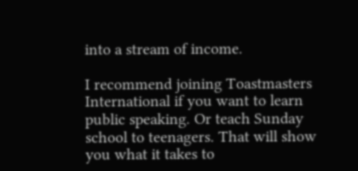into a stream of income.

I recommend joining Toastmasters International if you want to learn public speaking. Or teach Sunday school to teenagers. That will show you what it takes to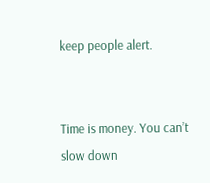keep people alert.


Time is money. You can’t slow down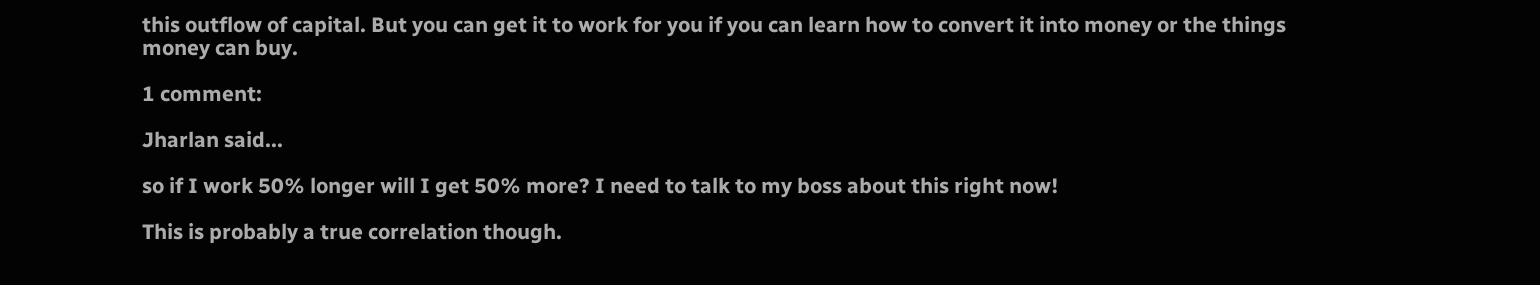this outflow of capital. But you can get it to work for you if you can learn how to convert it into money or the things money can buy.

1 comment:

Jharlan said...

so if I work 50% longer will I get 50% more? I need to talk to my boss about this right now!

This is probably a true correlation though.